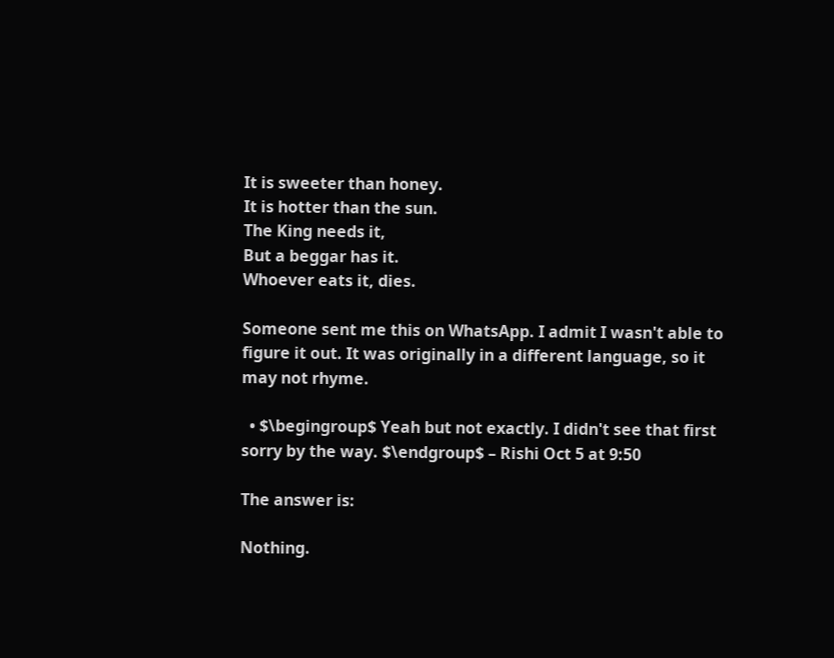It is sweeter than honey.
It is hotter than the sun.
The King needs it,
But a beggar has it.
Whoever eats it, dies.

Someone sent me this on WhatsApp. I admit I wasn't able to figure it out. It was originally in a different language, so it may not rhyme.

  • $\begingroup$ Yeah but not exactly. I didn't see that first sorry by the way. $\endgroup$ – Rishi Oct 5 at 9:50

The answer is:

Nothing.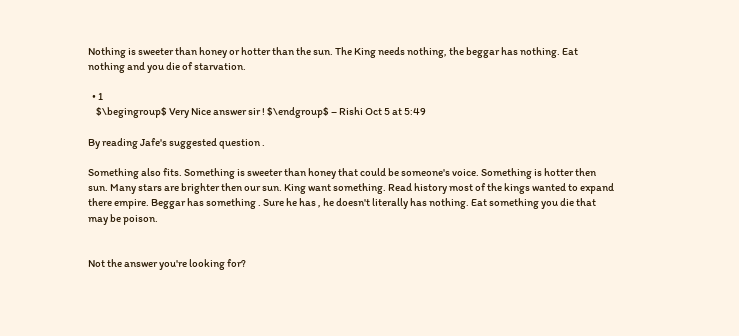Nothing is sweeter than honey or hotter than the sun. The King needs nothing, the beggar has nothing. Eat nothing and you die of starvation.

  • 1
    $\begingroup$ Very Nice answer sir ! $\endgroup$ – Rishi Oct 5 at 5:49

By reading Jafe's suggested question .

Something also fits. Something is sweeter than honey that could be someone's voice. Something is hotter then sun. Many stars are brighter then our sun. King want something. Read history most of the kings wanted to expand there empire. Beggar has something . Sure he has , he doesn't literally has nothing. Eat something you die that may be poison.


Not the answer you're looking for?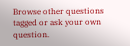Browse other questions tagged or ask your own question.